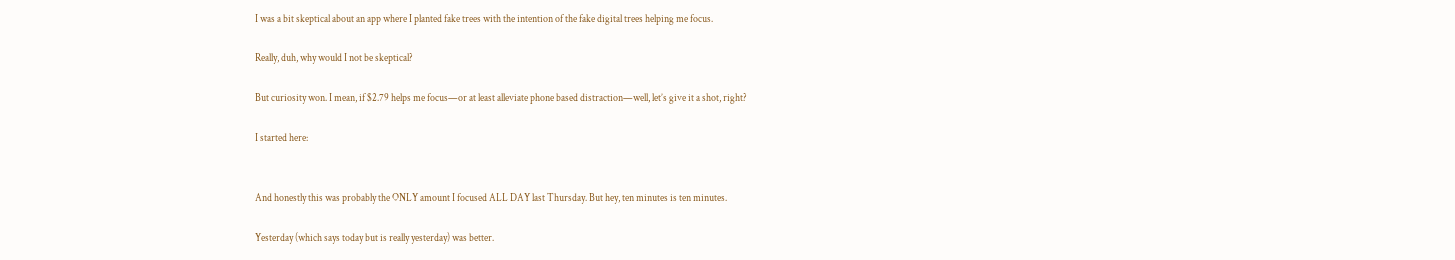I was a bit skeptical about an app where I planted fake trees with the intention of the fake digital trees helping me focus.

Really, duh, why would I not be skeptical?

But curiosity won. I mean, if $2.79 helps me focus—or at least alleviate phone based distraction—well, let’s give it a shot, right?

I started here:


And honestly this was probably the ONLY amount I focused ALL DAY last Thursday. But hey, ten minutes is ten minutes.

Yesterday (which says today but is really yesterday) was better.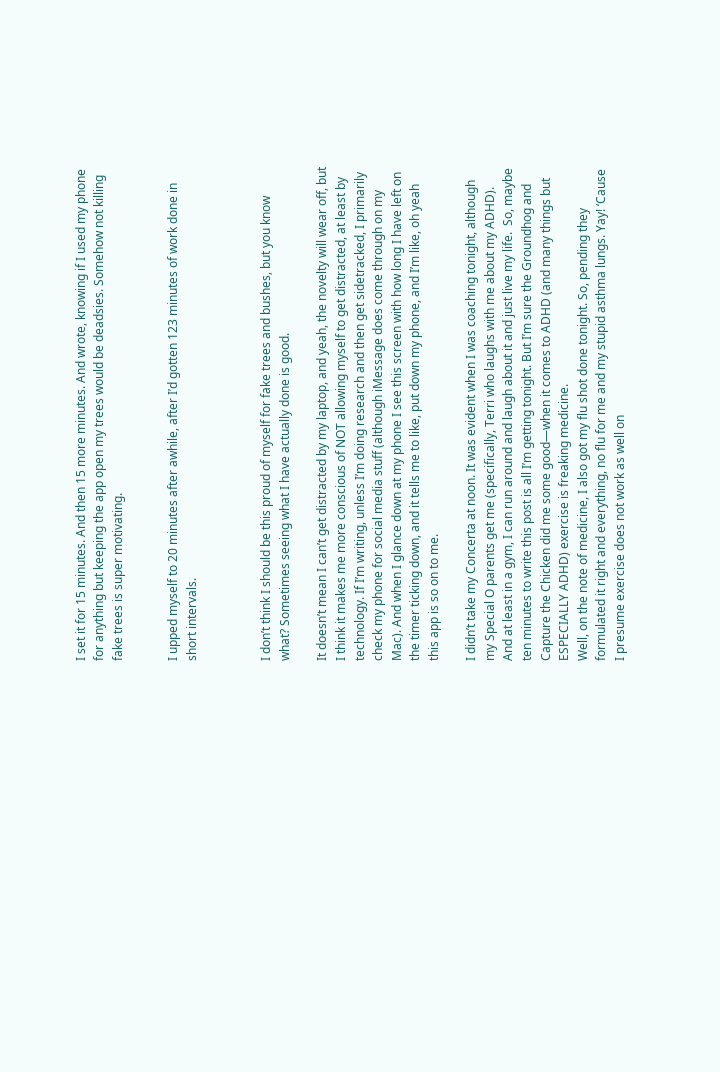I set it for 15 minutes. And then 15 more minutes. And wrote, knowing if I used my phone for anything but keeping the app open my trees would be deadsies. Somehow not killing fake trees is super motivating.


I upped myself to 20 minutes after awhile, after I’d gotten 123 minutes of work done in short intervals.



I don’t think I should be this proud of myself for fake trees and bushes, but you know what? Sometimes seeing what I have actually done is good.

It doesn’t mean I can’t get distracted by my laptop, and yeah, the novelty will wear off, but I think it makes me more conscious of NOT allowing myself to get distracted, at least by technology. If I’m writing, unless I’m doing research and then get sidetracked, I primarily check my phone for social media stuff (although iMessage does come through on my Mac). And when I glance down at my phone I see this screen with how long I have left on the timer ticking down, and it tells me to like, put down my phone, and I’m like, oh yeah this app is so on to me.

I didn’t take my Concerta at noon. It was evident when I was coaching tonight, although my Special O parents get me (specifically, Terri who laughs with me about my ADHD). And at least in a gym, I can run around and laugh about it and just live my life.  So, maybe ten minutes to write this post is all I’m getting tonight. But I’m sure the Groundhog and Capture the Chicken did me some good—when it comes to ADHD (and many things but ESPECIALLY ADHD) exercise is freaking medicine.
Well, on the note of medicine, I also got my flu shot done tonight. So, pending they formulated it right and everything, no flu for me and my stupid asthma lungs. Yay! ‘Cause I presume exercise does not work as well on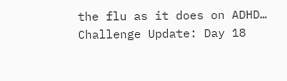the flu as it does on ADHD…
Challenge Update: Day 18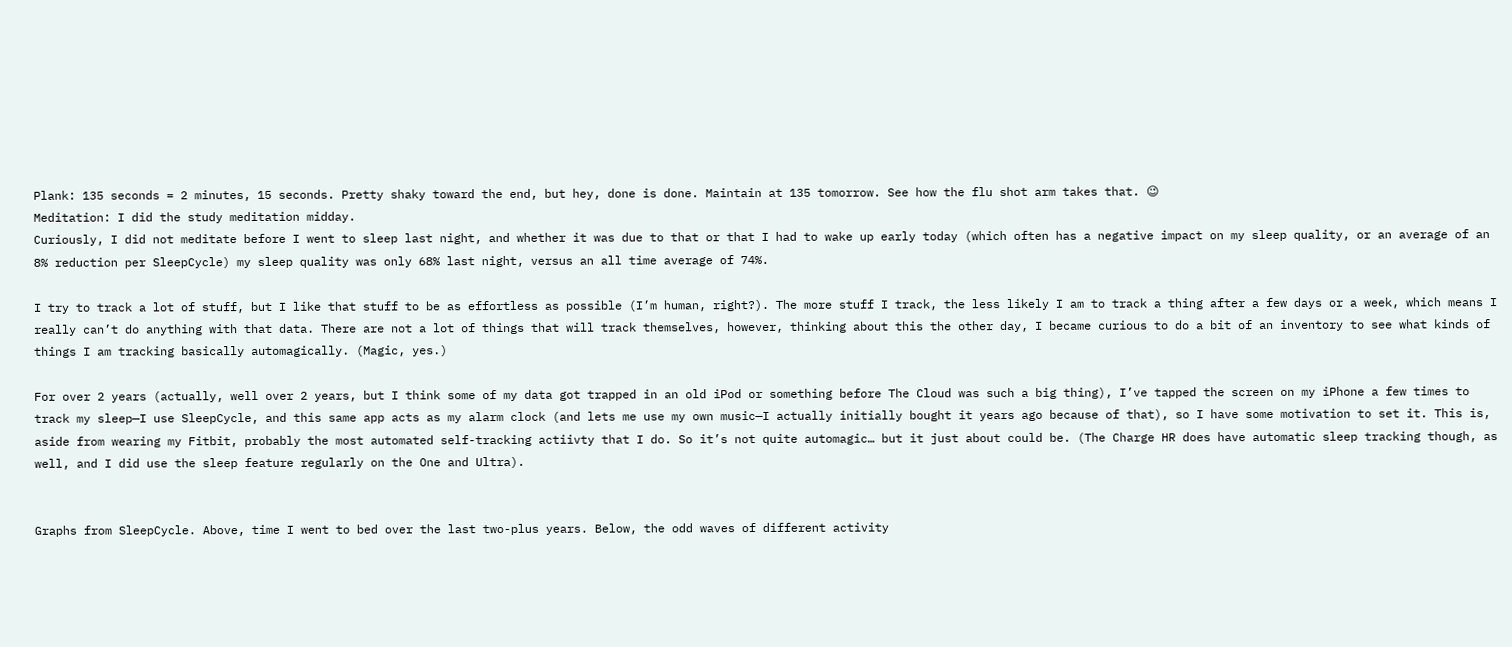Plank: 135 seconds = 2 minutes, 15 seconds. Pretty shaky toward the end, but hey, done is done. Maintain at 135 tomorrow. See how the flu shot arm takes that. 😉
Meditation: I did the study meditation midday.
Curiously, I did not meditate before I went to sleep last night, and whether it was due to that or that I had to wake up early today (which often has a negative impact on my sleep quality, or an average of an 8% reduction per SleepCycle) my sleep quality was only 68% last night, versus an all time average of 74%.

I try to track a lot of stuff, but I like that stuff to be as effortless as possible (I’m human, right?). The more stuff I track, the less likely I am to track a thing after a few days or a week, which means I really can’t do anything with that data. There are not a lot of things that will track themselves, however, thinking about this the other day, I became curious to do a bit of an inventory to see what kinds of things I am tracking basically automagically. (Magic, yes.)

For over 2 years (actually, well over 2 years, but I think some of my data got trapped in an old iPod or something before The Cloud was such a big thing), I’ve tapped the screen on my iPhone a few times to track my sleep—I use SleepCycle, and this same app acts as my alarm clock (and lets me use my own music—I actually initially bought it years ago because of that), so I have some motivation to set it. This is, aside from wearing my Fitbit, probably the most automated self-tracking actiivty that I do. So it’s not quite automagic… but it just about could be. (The Charge HR does have automatic sleep tracking though, as well, and I did use the sleep feature regularly on the One and Ultra).


Graphs from SleepCycle. Above, time I went to bed over the last two-plus years. Below, the odd waves of different activity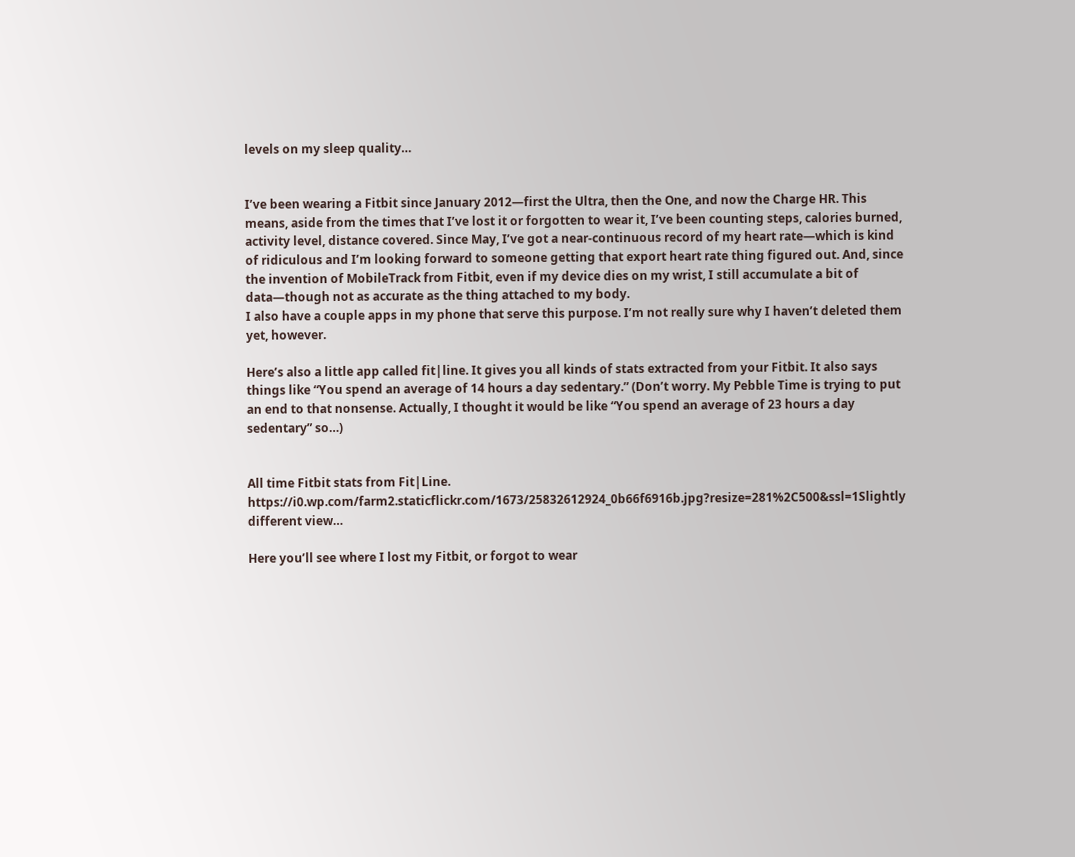levels on my sleep quality…


I’ve been wearing a Fitbit since January 2012—first the Ultra, then the One, and now the Charge HR. This means, aside from the times that I’ve lost it or forgotten to wear it, I’ve been counting steps, calories burned, activity level, distance covered. Since May, I’ve got a near-continuous record of my heart rate—which is kind of ridiculous and I’m looking forward to someone getting that export heart rate thing figured out. And, since the invention of MobileTrack from Fitbit, even if my device dies on my wrist, I still accumulate a bit of data—though not as accurate as the thing attached to my body.
I also have a couple apps in my phone that serve this purpose. I’m not really sure why I haven’t deleted them yet, however.

Here’s also a little app called fit|line. It gives you all kinds of stats extracted from your Fitbit. It also says things like “You spend an average of 14 hours a day sedentary.” (Don’t worry. My Pebble Time is trying to put an end to that nonsense. Actually, I thought it would be like “You spend an average of 23 hours a day sedentary” so…)


All time Fitbit stats from Fit|Line.
https://i0.wp.com/farm2.staticflickr.com/1673/25832612924_0b66f6916b.jpg?resize=281%2C500&ssl=1Slightly different view…

Here you’ll see where I lost my Fitbit, or forgot to wear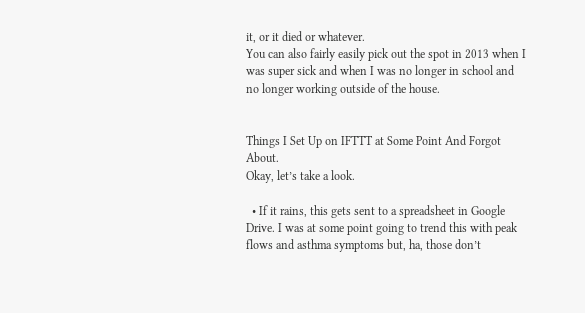it, or it died or whatever.
You can also fairly easily pick out the spot in 2013 when I was super sick and when I was no longer in school and no longer working outside of the house.


Things I Set Up on IFTTT at Some Point And Forgot About.
Okay, let’s take a look.

  • If it rains, this gets sent to a spreadsheet in Google Drive. I was at some point going to trend this with peak flows and asthma symptoms but, ha, those don’t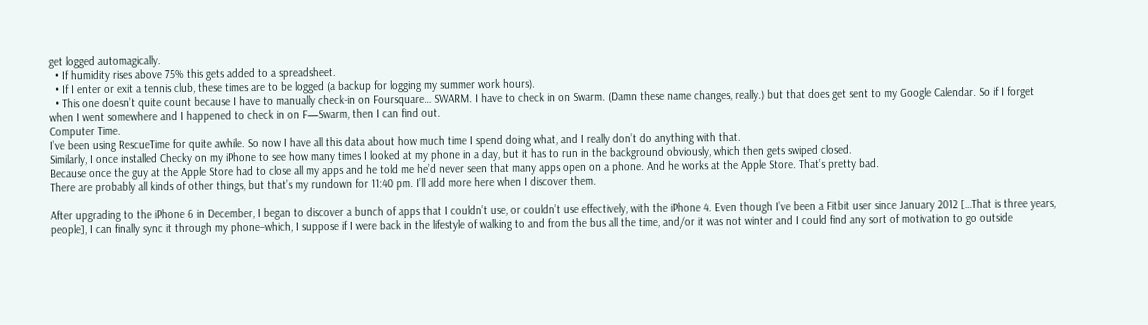get logged automagically.
  • If humidity rises above 75% this gets added to a spreadsheet.
  • If I enter or exit a tennis club, these times are to be logged (a backup for logging my summer work hours).
  • This one doesn’t quite count because I have to manually check-in on Foursquare… SWARM. I have to check in on Swarm. (Damn these name changes, really.) but that does get sent to my Google Calendar. So if I forget when I went somewhere and I happened to check in on F—Swarm, then I can find out.
Computer Time.
I’ve been using RescueTime for quite awhile. So now I have all this data about how much time I spend doing what, and I really don’t do anything with that.
Similarly, I once installed Checky on my iPhone to see how many times I looked at my phone in a day, but it has to run in the background obviously, which then gets swiped closed.
Because once the guy at the Apple Store had to close all my apps and he told me he’d never seen that many apps open on a phone. And he works at the Apple Store. That’s pretty bad.
There are probably all kinds of other things, but that’s my rundown for 11:40 pm. I’ll add more here when I discover them.

After upgrading to the iPhone 6 in December, I began to discover a bunch of apps that I couldn’t use, or couldn’t use effectively, with the iPhone 4. Even though I’ve been a Fitbit user since January 2012 […That is three years, people], I can finally sync it through my phone–which, I suppose if I were back in the lifestyle of walking to and from the bus all the time, and/or it was not winter and I could find any sort of motivation to go outside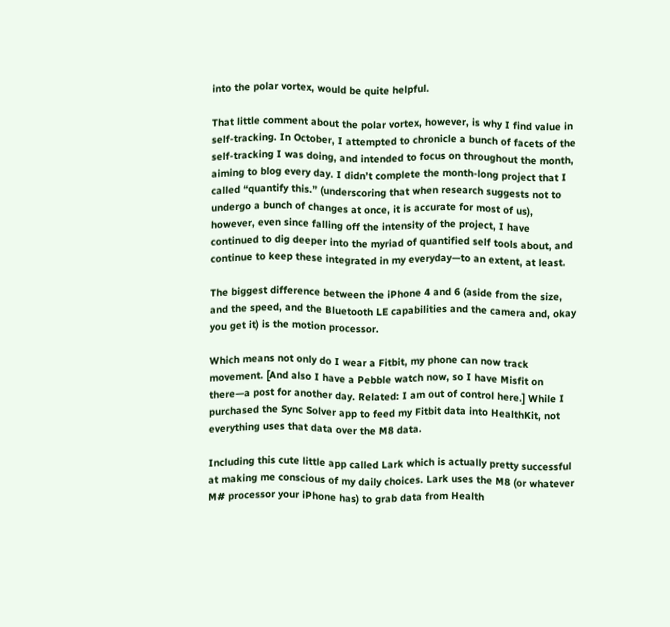into the polar vortex, would be quite helpful.

That little comment about the polar vortex, however, is why I find value in self-tracking. In October, I attempted to chronicle a bunch of facets of the self-tracking I was doing, and intended to focus on throughout the month, aiming to blog every day. I didn’t complete the month-long project that I called “quantify this.” (underscoring that when research suggests not to undergo a bunch of changes at once, it is accurate for most of us), however, even since falling off the intensity of the project, I have continued to dig deeper into the myriad of quantified self tools about, and continue to keep these integrated in my everyday—to an extent, at least.

The biggest difference between the iPhone 4 and 6 (aside from the size, and the speed, and the Bluetooth LE capabilities and the camera and, okay you get it) is the motion processor.

Which means not only do I wear a Fitbit, my phone can now track movement. [And also I have a Pebble watch now, so I have Misfit on there—a post for another day. Related: I am out of control here.] While I purchased the Sync Solver app to feed my Fitbit data into HealthKit, not everything uses that data over the M8 data.

Including this cute little app called Lark which is actually pretty successful at making me conscious of my daily choices. Lark uses the M8 (or whatever M# processor your iPhone has) to grab data from Health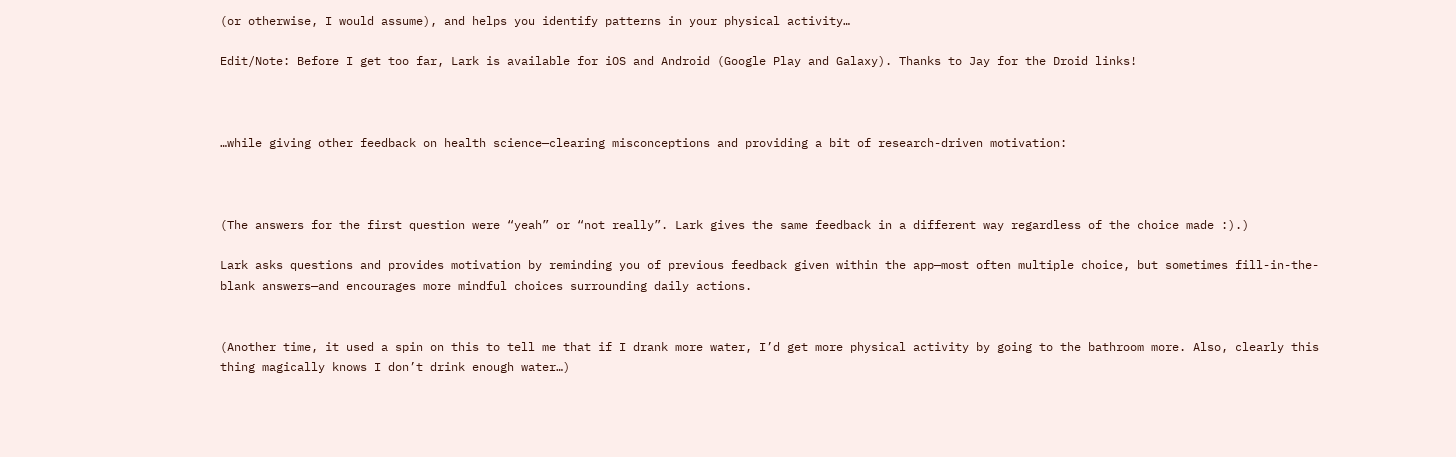(or otherwise, I would assume), and helps you identify patterns in your physical activity…

Edit/Note: Before I get too far, Lark is available for iOS and Android (Google Play and Galaxy). Thanks to Jay for the Droid links!



…while giving other feedback on health science—clearing misconceptions and providing a bit of research-driven motivation:



(The answers for the first question were “yeah” or “not really”. Lark gives the same feedback in a different way regardless of the choice made :).)

Lark asks questions and provides motivation by reminding you of previous feedback given within the app—most often multiple choice, but sometimes fill-in-the-blank answers—and encourages more mindful choices surrounding daily actions.


(Another time, it used a spin on this to tell me that if I drank more water, I’d get more physical activity by going to the bathroom more. Also, clearly this thing magically knows I don’t drink enough water…)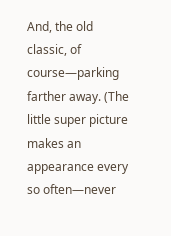And, the old classic, of course—parking farther away. (The little super picture makes an appearance every so often—never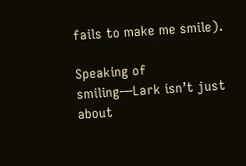fails to make me smile).

Speaking of smiling—Lark isn’t just about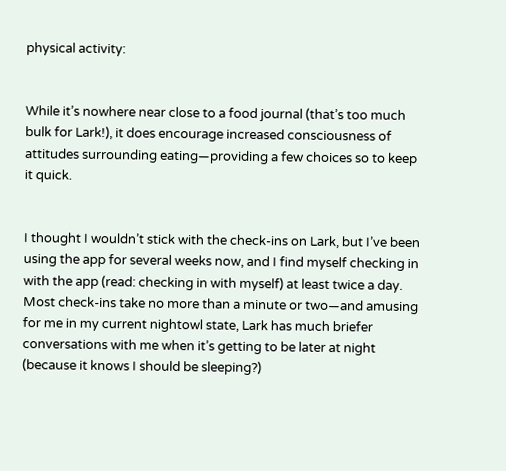physical activity:


While it’s nowhere near close to a food journal (that’s too much bulk for Lark!), it does encourage increased consciousness of attitudes surrounding eating—providing a few choices so to keep it quick.


I thought I wouldn’t stick with the check-ins on Lark, but I’ve been using the app for several weeks now, and I find myself checking in with the app (read: checking in with myself) at least twice a day. Most check-ins take no more than a minute or two—and amusing for me in my current nightowl state, Lark has much briefer conversations with me when it’s getting to be later at night (because it knows I should be sleeping?)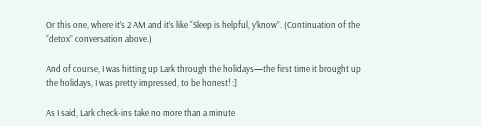Or this one, where it’s 2 AM and it’s like “Sleep is helpful, y’know”. (Continuation of the “detox” conversation above.)

And of course, I was hitting up Lark through the holidays—the first time it brought up the holidays, I was pretty impressed, to be honest! :]

As I said, Lark check-ins take no more than a minute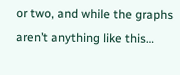or two, and while the graphs aren’t anything like this…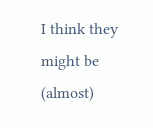I think they might be (almost)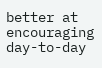better at encouraging day-to-day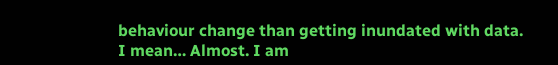behaviour change than getting inundated with data.
I mean… Almost. I am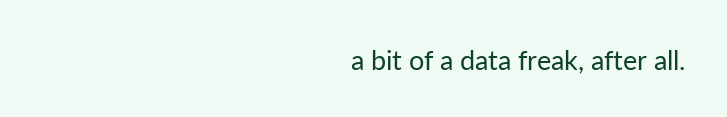a bit of a data freak, after all.